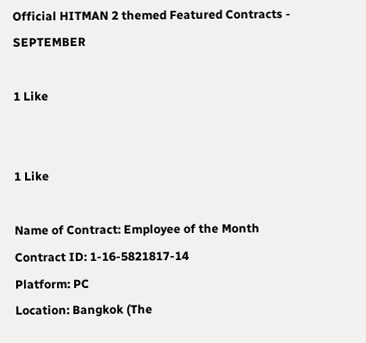Official HITMAN 2 themed Featured Contracts - SEPTEMBER

1 Like


1 Like

Name of Contract: Employee of the Month
Contract ID: 1-16-5821817-14
Platform: PC
Location: Bangkok (The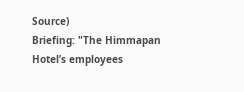Source)
Briefing: "The Himmapan Hotel’s employees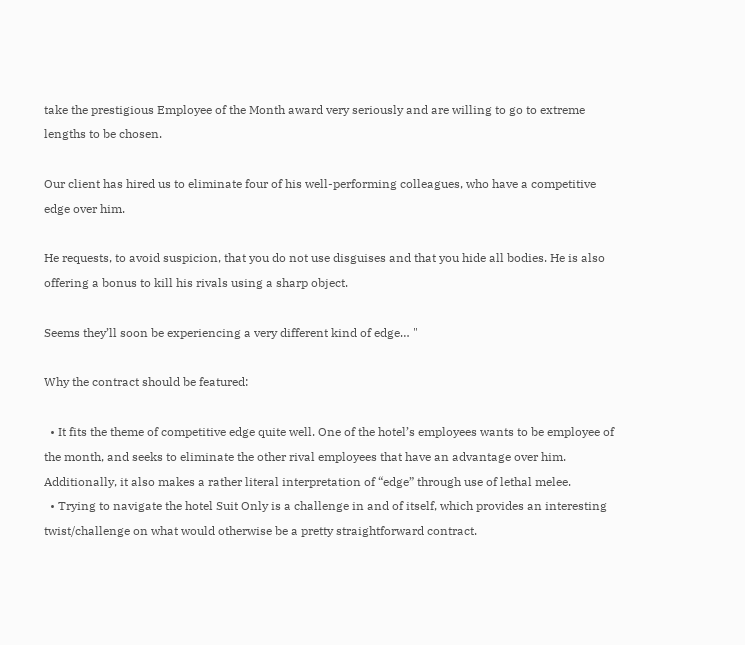take the prestigious Employee of the Month award very seriously and are willing to go to extreme lengths to be chosen.

Our client has hired us to eliminate four of his well-performing colleagues, who have a competitive edge over him.

He requests, to avoid suspicion, that you do not use disguises and that you hide all bodies. He is also offering a bonus to kill his rivals using a sharp object.

Seems they’ll soon be experiencing a very different kind of edge… "

Why the contract should be featured:

  • It fits the theme of competitive edge quite well. One of the hotel’s employees wants to be employee of the month, and seeks to eliminate the other rival employees that have an advantage over him. Additionally, it also makes a rather literal interpretation of “edge” through use of lethal melee.
  • Trying to navigate the hotel Suit Only is a challenge in and of itself, which provides an interesting twist/challenge on what would otherwise be a pretty straightforward contract.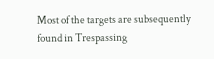Most of the targets are subsequently found in Trespassing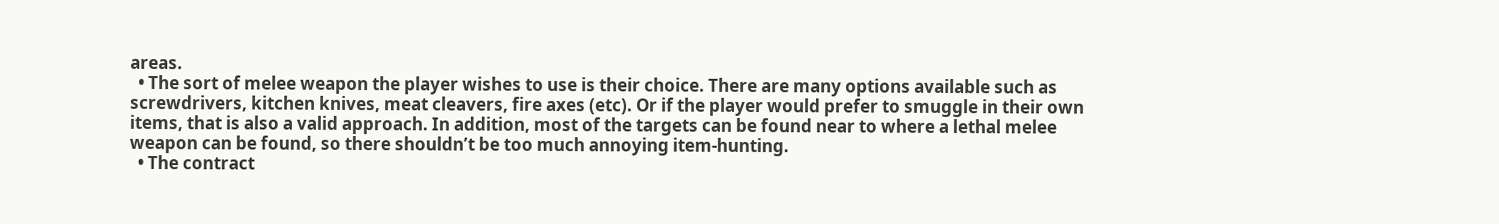areas.
  • The sort of melee weapon the player wishes to use is their choice. There are many options available such as screwdrivers, kitchen knives, meat cleavers, fire axes (etc). Or if the player would prefer to smuggle in their own items, that is also a valid approach. In addition, most of the targets can be found near to where a lethal melee weapon can be found, so there shouldn’t be too much annoying item-hunting.
  • The contract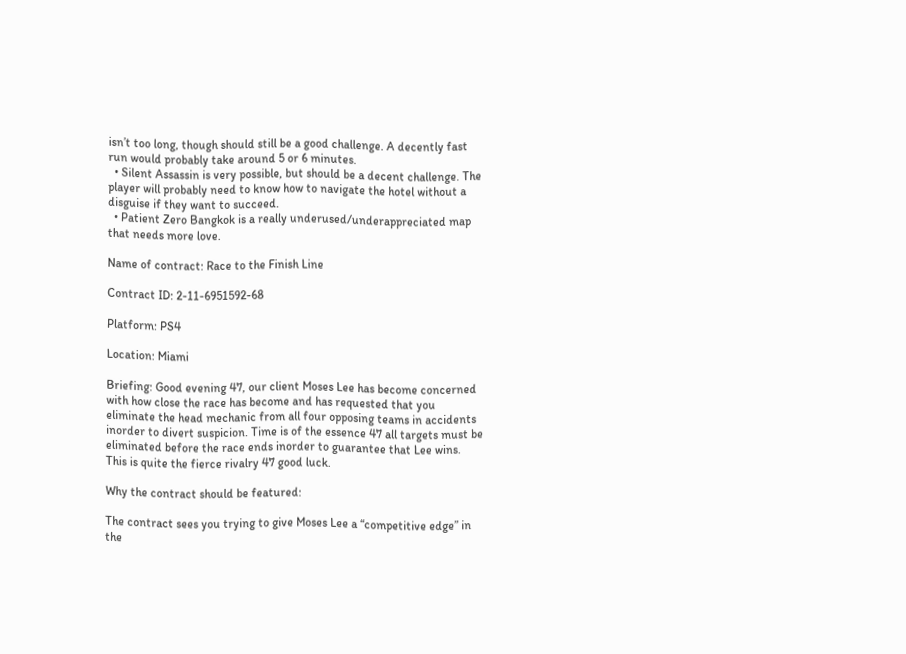isn’t too long, though should still be a good challenge. A decently fast run would probably take around 5 or 6 minutes.
  • Silent Assassin is very possible, but should be a decent challenge. The player will probably need to know how to navigate the hotel without a disguise if they want to succeed.
  • Patient Zero Bangkok is a really underused/underappreciated map that needs more love.

Name of contract: Race to the Finish Line

Contract ID: 2-11-6951592-68

Platform: PS4

Location: Miami

Briefing: Good evening 47, our client Moses Lee has become concerned with how close the race has become and has requested that you eliminate the head mechanic from all four opposing teams in accidents inorder to divert suspicion. Time is of the essence 47 all targets must be eliminated before the race ends inorder to guarantee that Lee wins. This is quite the fierce rivalry 47 good luck.

Why the contract should be featured:

The contract sees you trying to give Moses Lee a “competitive edge” in the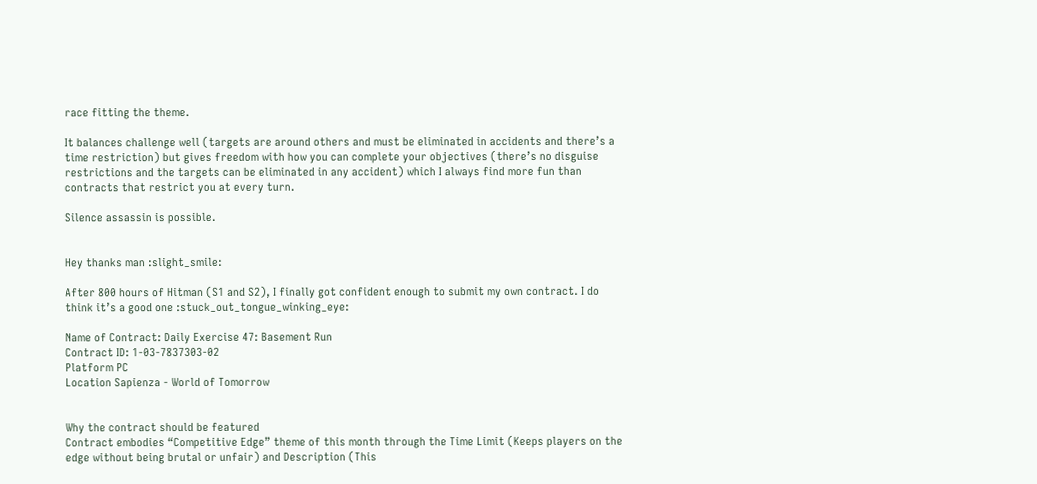race fitting the theme.

It balances challenge well (targets are around others and must be eliminated in accidents and there’s a time restriction) but gives freedom with how you can complete your objectives (there’s no disguise restrictions and the targets can be eliminated in any accident) which I always find more fun than contracts that restrict you at every turn.

Silence assassin is possible.


Hey thanks man :slight_smile:

After 800 hours of Hitman (S1 and S2), I finally got confident enough to submit my own contract. I do think it’s a good one :stuck_out_tongue_winking_eye:

Name of Contract: Daily Exercise 47: Basement Run
Contract ID: 1-03-7837303-02
Platform PC
Location Sapienza - World of Tomorrow


Why the contract should be featured
Contract embodies “Competitive Edge” theme of this month through the Time Limit (Keeps players on the edge without being brutal or unfair) and Description (This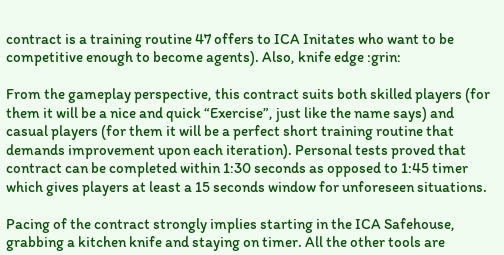contract is a training routine 47 offers to ICA Initates who want to be competitive enough to become agents). Also, knife edge :grin:

From the gameplay perspective, this contract suits both skilled players (for them it will be a nice and quick “Exercise”, just like the name says) and casual players (for them it will be a perfect short training routine that demands improvement upon each iteration). Personal tests proved that contract can be completed within 1:30 seconds as opposed to 1:45 timer which gives players at least a 15 seconds window for unforeseen situations.

Pacing of the contract strongly implies starting in the ICA Safehouse, grabbing a kitchen knife and staying on timer. All the other tools are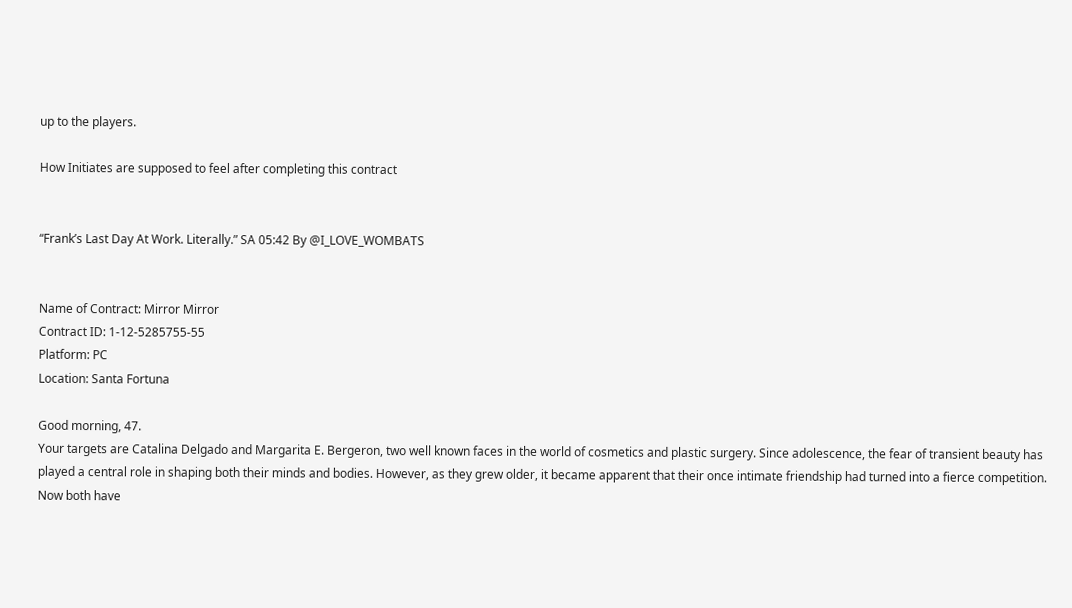up to the players.

How Initiates are supposed to feel after completing this contract


“Frank’s Last Day At Work. Literally.” SA 05:42 By @I_LOVE_WOMBATS


Name of Contract: Mirror Mirror
Contract ID: 1-12-5285755-55
Platform: PC
Location: Santa Fortuna

Good morning, 47.
Your targets are Catalina Delgado and Margarita E. Bergeron, two well known faces in the world of cosmetics and plastic surgery. Since adolescence, the fear of transient beauty has played a central role in shaping both their minds and bodies. However, as they grew older, it became apparent that their once intimate friendship had turned into a fierce competition.
Now both have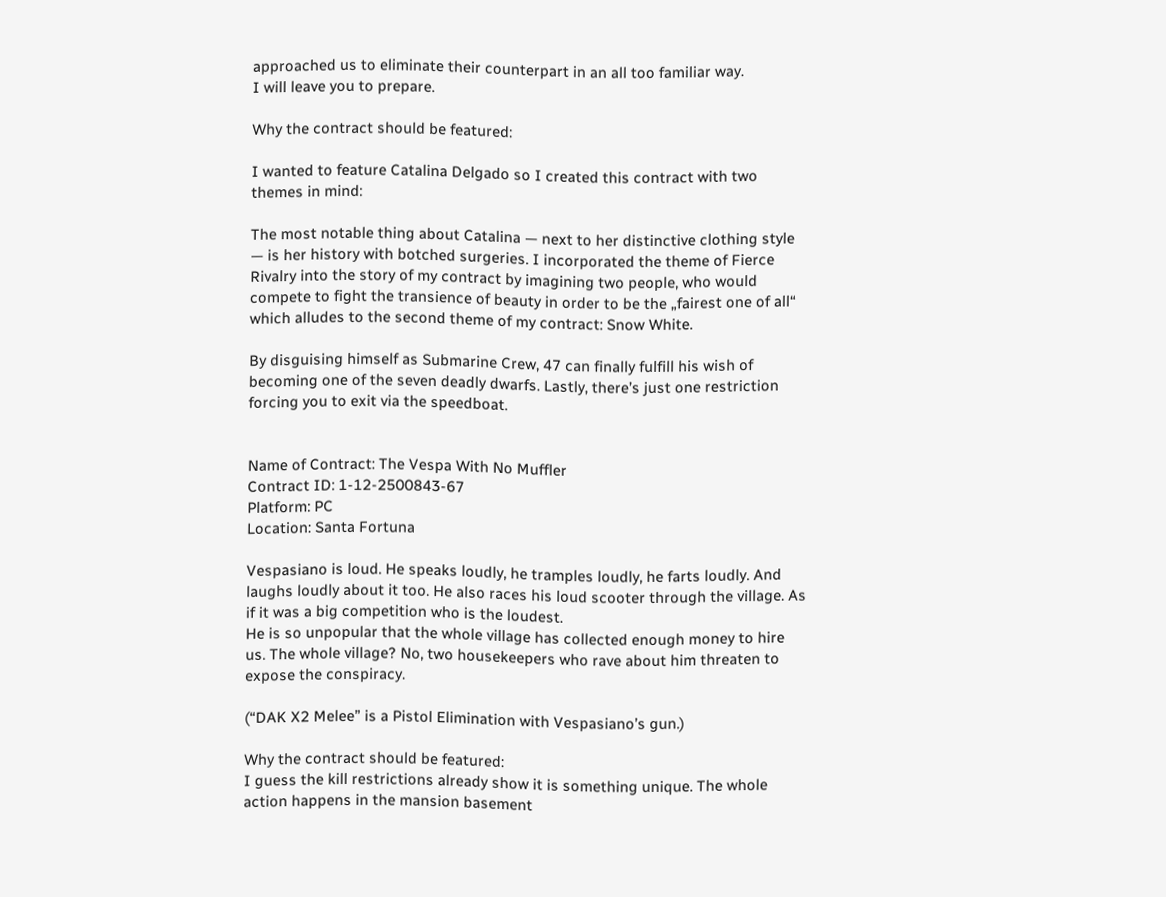approached us to eliminate their counterpart in an all too familiar way.
I will leave you to prepare.

Why the contract should be featured:

I wanted to feature Catalina Delgado so I created this contract with two themes in mind:

The most notable thing about Catalina — next to her distinctive clothing style — is her history with botched surgeries. I incorporated the theme of Fierce Rivalry into the story of my contract by imagining two people, who would compete to fight the transience of beauty in order to be the „fairest one of all“ which alludes to the second theme of my contract: Snow White.

By disguising himself as Submarine Crew, 47 can finally fulfill his wish of becoming one of the seven deadly dwarfs. Lastly, there’s just one restriction forcing you to exit via the speedboat.


Name of Contract: The Vespa With No Muffler
Contract ID: 1-12-2500843-67
Platform: PC
Location: Santa Fortuna

Vespasiano is loud. He speaks loudly, he tramples loudly, he farts loudly. And laughs loudly about it too. He also races his loud scooter through the village. As if it was a big competition who is the loudest.
He is so unpopular that the whole village has collected enough money to hire us. The whole village? No, two housekeepers who rave about him threaten to expose the conspiracy.

(“DAK X2 Melee” is a Pistol Elimination with Vespasiano’s gun.)

Why the contract should be featured:
I guess the kill restrictions already show it is something unique. The whole action happens in the mansion basement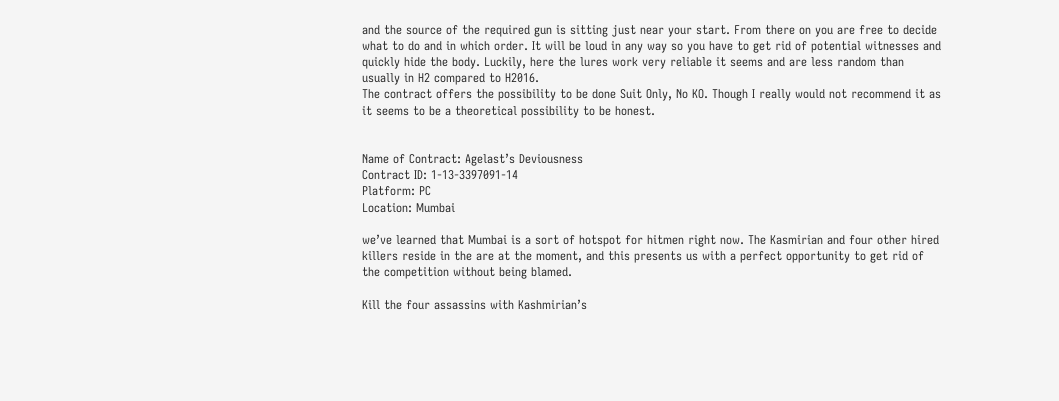and the source of the required gun is sitting just near your start. From there on you are free to decide what to do and in which order. It will be loud in any way so you have to get rid of potential witnesses and quickly hide the body. Luckily, here the lures work very reliable it seems and are less random than usually in H2 compared to H2016.
The contract offers the possibility to be done Suit Only, No KO. Though I really would not recommend it as it seems to be a theoretical possibility to be honest.


Name of Contract: Agelast’s Deviousness
Contract ID: 1-13-3397091-14
Platform: PC
Location: Mumbai

we’ve learned that Mumbai is a sort of hotspot for hitmen right now. The Kasmirian and four other hired killers reside in the are at the moment, and this presents us with a perfect opportunity to get rid of the competition without being blamed.

Kill the four assassins with Kashmirian’s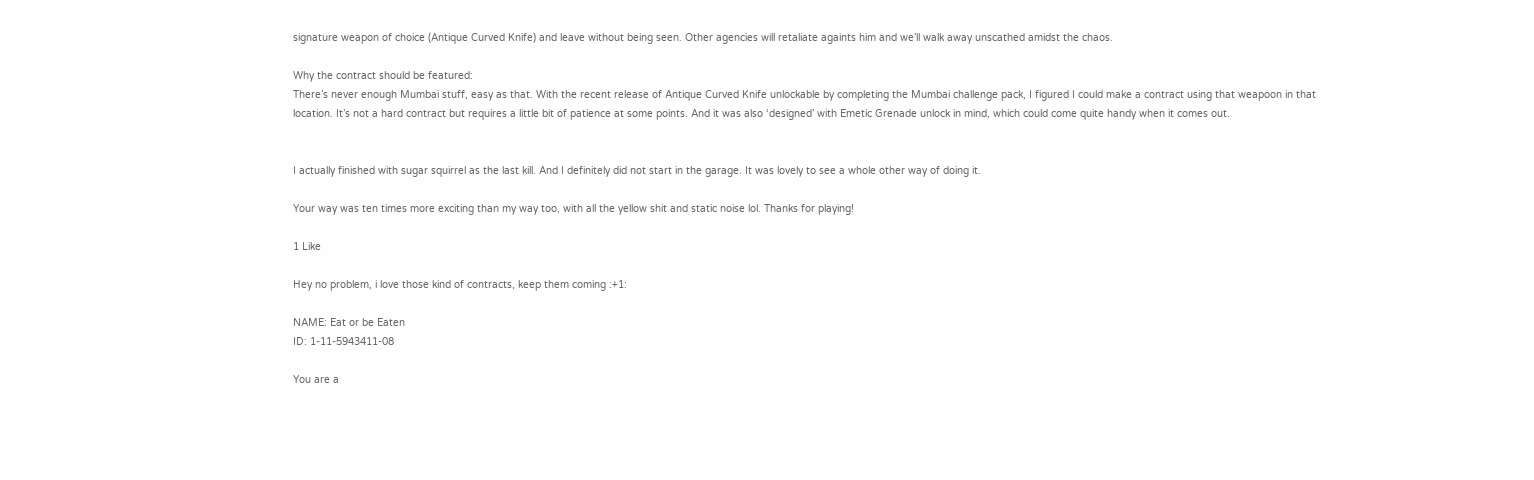signature weapon of choice (Antique Curved Knife) and leave without being seen. Other agencies will retaliate againts him and we’ll walk away unscathed amidst the chaos.

Why the contract should be featured:
There’s never enough Mumbai stuff, easy as that. With the recent release of Antique Curved Knife unlockable by completing the Mumbai challenge pack, I figured I could make a contract using that weapoon in that location. It’s not a hard contract but requires a little bit of patience at some points. And it was also ‘designed’ with Emetic Grenade unlock in mind, which could come quite handy when it comes out.


I actually finished with sugar squirrel as the last kill. And I definitely did not start in the garage. It was lovely to see a whole other way of doing it.

Your way was ten times more exciting than my way too, with all the yellow shit and static noise lol. Thanks for playing!

1 Like

Hey no problem, i love those kind of contracts, keep them coming :+1:

NAME: Eat or be Eaten
ID: 1-11-5943411-08

You are a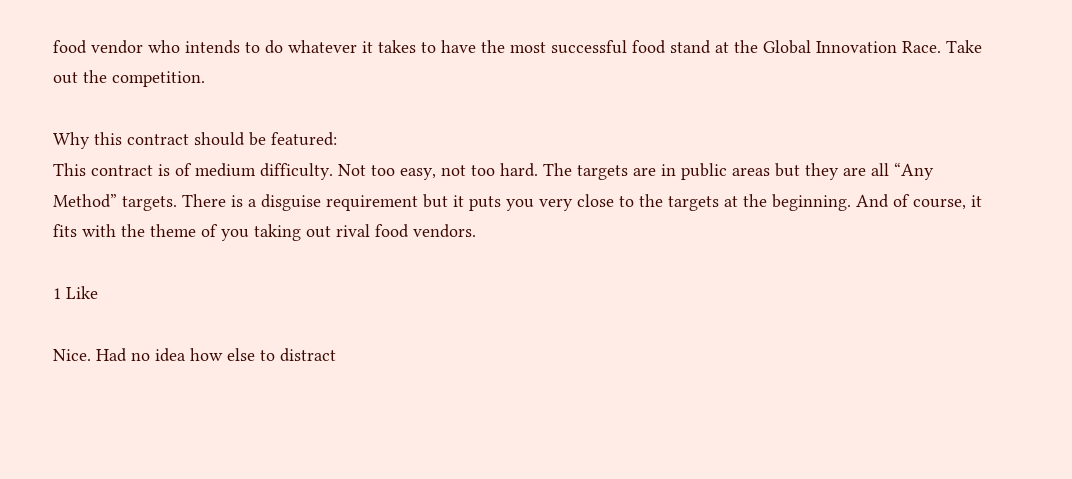food vendor who intends to do whatever it takes to have the most successful food stand at the Global Innovation Race. Take out the competition.

Why this contract should be featured:
This contract is of medium difficulty. Not too easy, not too hard. The targets are in public areas but they are all “Any Method” targets. There is a disguise requirement but it puts you very close to the targets at the beginning. And of course, it fits with the theme of you taking out rival food vendors.

1 Like

Nice. Had no idea how else to distract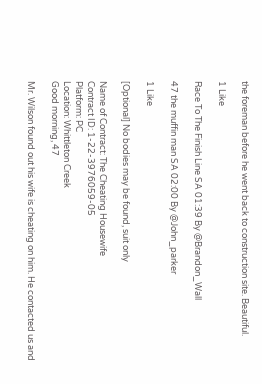the foreman before he went back to construction site. Beautiful.

1 Like

Race To The Finish Line SA 01:39 By @Brandon_Wall

47 the muffin man SA 02:00 By @John_parker

1 Like

[Optional] No bodies may be found, suit only

Name of Contract: The Cheating Housewife
Contract ID: 1-22-3976059-05
Platform: PC
Location: Whittleton Creek
Good morning, 47

Mr. Wilson found out his wife is cheating on him. He contacted us and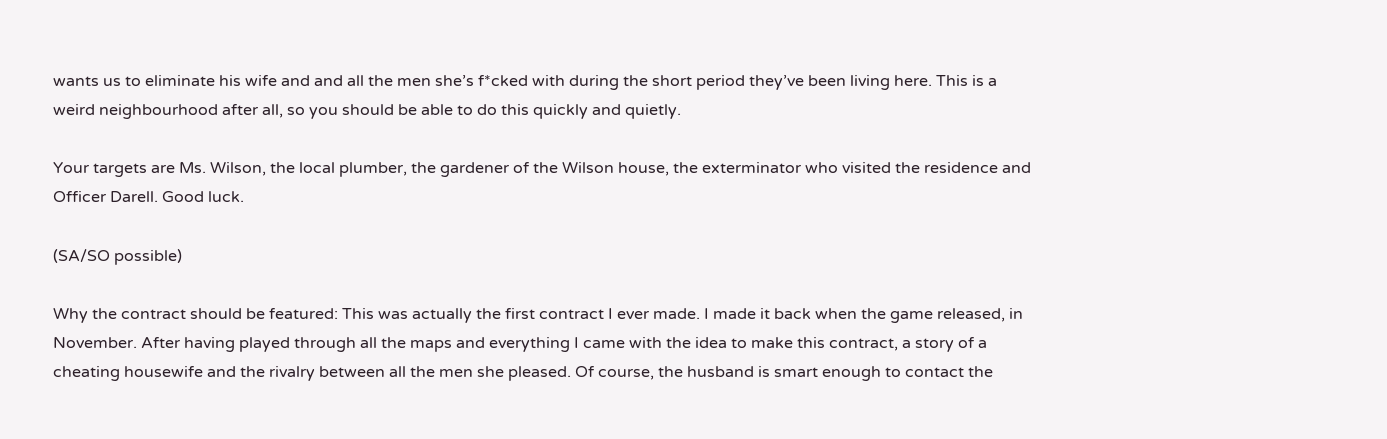wants us to eliminate his wife and and all the men she’s f*cked with during the short period they’ve been living here. This is a weird neighbourhood after all, so you should be able to do this quickly and quietly.

Your targets are Ms. Wilson, the local plumber, the gardener of the Wilson house, the exterminator who visited the residence and Officer Darell. Good luck.

(SA/SO possible)

Why the contract should be featured: This was actually the first contract I ever made. I made it back when the game released, in November. After having played through all the maps and everything I came with the idea to make this contract, a story of a cheating housewife and the rivalry between all the men she pleased. Of course, the husband is smart enough to contact the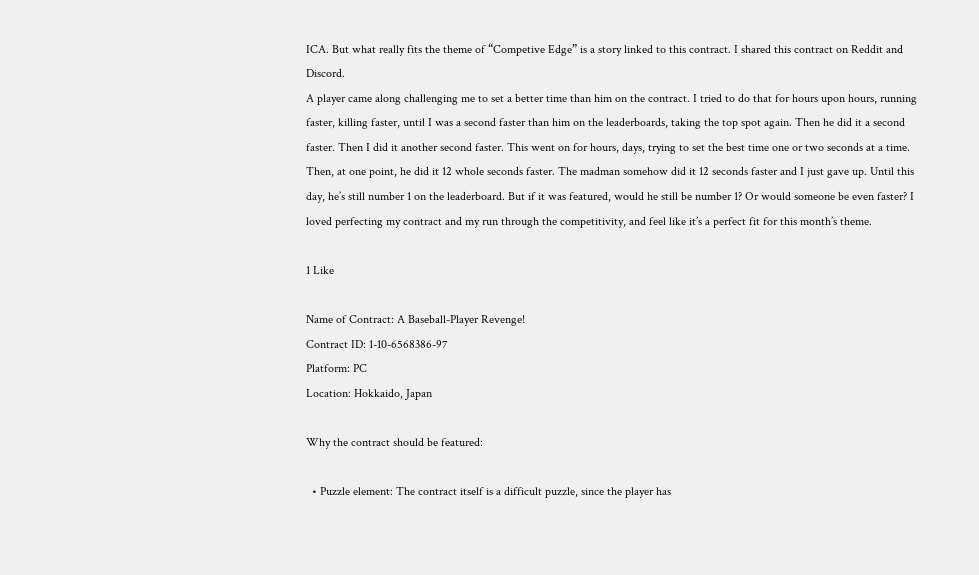ICA. But what really fits the theme of “Competive Edge” is a story linked to this contract. I shared this contract on Reddit and Discord.
A player came along challenging me to set a better time than him on the contract. I tried to do that for hours upon hours, running faster, killing faster, until I was a second faster than him on the leaderboards, taking the top spot again. Then he did it a second faster. Then I did it another second faster. This went on for hours, days, trying to set the best time one or two seconds at a time. Then, at one point, he did it 12 whole seconds faster. The madman somehow did it 12 seconds faster and I just gave up. Until this day, he’s still number 1 on the leaderboard. But if it was featured, would he still be number 1? Or would someone be even faster? I loved perfecting my contract and my run through the competitivity, and feel like it’s a perfect fit for this month’s theme.

1 Like

Name of Contract: A Baseball-Player Revenge!
Contract ID: 1-10-6568386-97
Platform: PC
Location: Hokkaido, Japan

Why the contract should be featured:

  • Puzzle element: The contract itself is a difficult puzzle, since the player has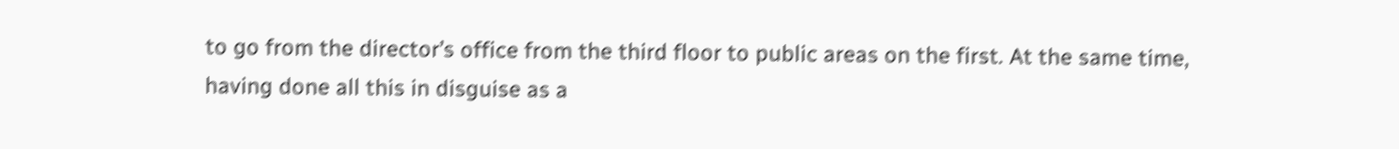to go from the director’s office from the third floor to public areas on the first. At the same time, having done all this in disguise as a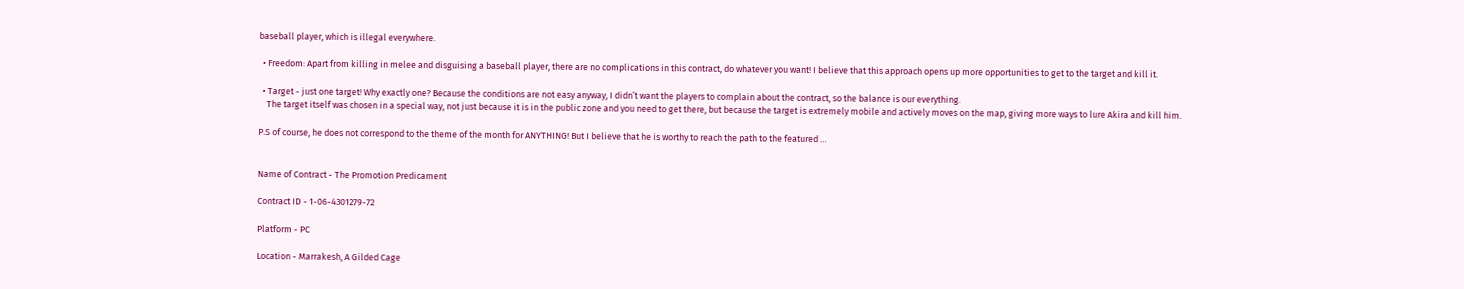baseball player, which is illegal everywhere.

  • Freedom: Apart from killing in melee and disguising a baseball player, there are no complications in this contract, do whatever you want! I believe that this approach opens up more opportunities to get to the target and kill it.

  • Target - just one target! Why exactly one? Because the conditions are not easy anyway, I didn’t want the players to complain about the contract, so the balance is our everything.
    The target itself was chosen in a special way, not just because it is in the public zone and you need to get there, but because the target is extremely mobile and actively moves on the map, giving more ways to lure Akira and kill him.

P.S of course, he does not correspond to the theme of the month for ANYTHING! But I believe that he is worthy to reach the path to the featured …


Name of Contract - The Promotion Predicament

Contract ID - 1-06-4301279-72

Platform - PC

Location - Marrakesh, A Gilded Cage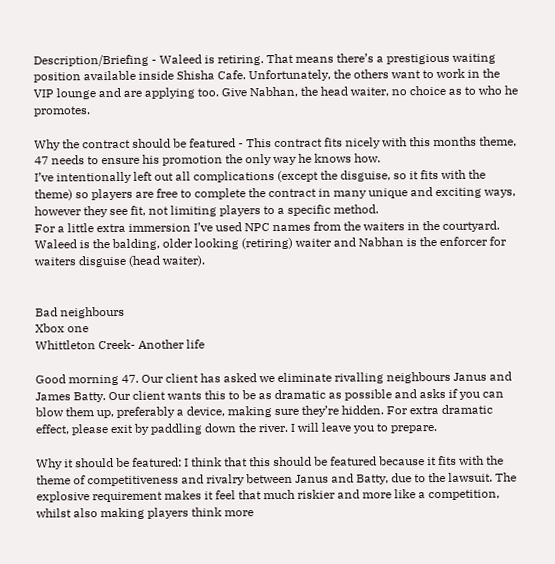Description/Briefing - Waleed is retiring. That means there’s a prestigious waiting position available inside Shisha Cafe. Unfortunately, the others want to work in the VIP lounge and are applying too. Give Nabhan, the head waiter, no choice as to who he promotes.

Why the contract should be featured - This contract fits nicely with this months theme, 47 needs to ensure his promotion the only way he knows how.
I’ve intentionally left out all complications (except the disguise, so it fits with the theme) so players are free to complete the contract in many unique and exciting ways, however they see fit, not limiting players to a specific method.
For a little extra immersion I’ve used NPC names from the waiters in the courtyard. Waleed is the balding, older looking (retiring) waiter and Nabhan is the enforcer for waiters disguise (head waiter).


Bad neighbours
Xbox one
Whittleton Creek- Another life

Good morning 47. Our client has asked we eliminate rivalling neighbours Janus and James Batty. Our client wants this to be as dramatic as possible and asks if you can blow them up, preferably a device, making sure they’re hidden. For extra dramatic effect, please exit by paddling down the river. I will leave you to prepare.

Why it should be featured: I think that this should be featured because it fits with the theme of competitiveness and rivalry between Janus and Batty, due to the lawsuit. The explosive requirement makes it feel that much riskier and more like a competition, whilst also making players think more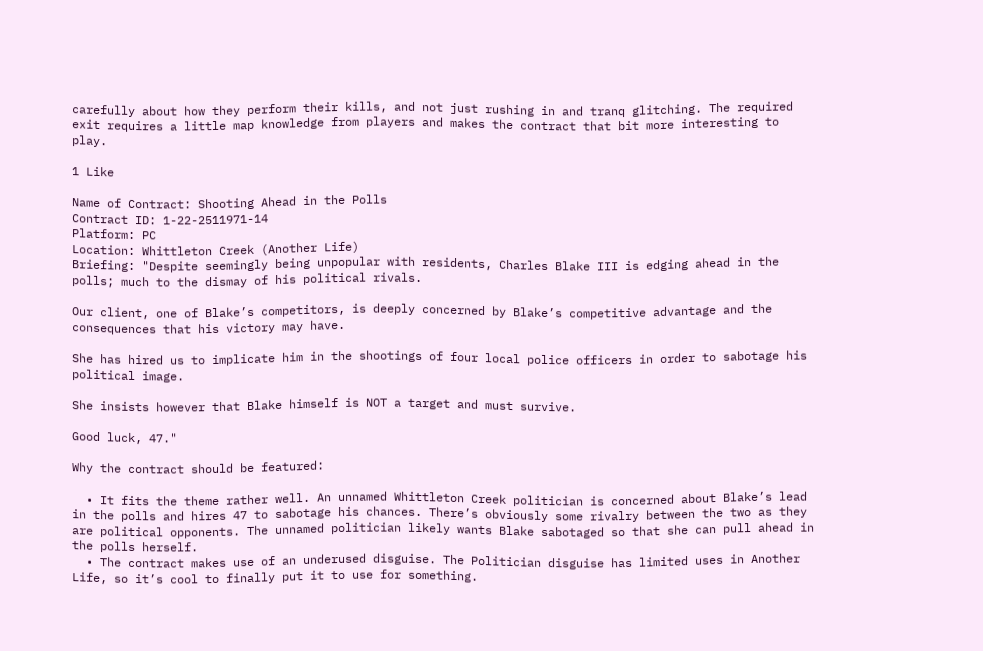carefully about how they perform their kills, and not just rushing in and tranq glitching. The required exit requires a little map knowledge from players and makes the contract that bit more interesting to play.

1 Like

Name of Contract: Shooting Ahead in the Polls
Contract ID: 1-22-2511971-14
Platform: PC
Location: Whittleton Creek (Another Life)
Briefing: "Despite seemingly being unpopular with residents, Charles Blake III is edging ahead in the polls; much to the dismay of his political rivals.

Our client, one of Blake’s competitors, is deeply concerned by Blake’s competitive advantage and the consequences that his victory may have.

She has hired us to implicate him in the shootings of four local police officers in order to sabotage his political image.

She insists however that Blake himself is NOT a target and must survive.

Good luck, 47."

Why the contract should be featured:

  • It fits the theme rather well. An unnamed Whittleton Creek politician is concerned about Blake’s lead in the polls and hires 47 to sabotage his chances. There’s obviously some rivalry between the two as they are political opponents. The unnamed politician likely wants Blake sabotaged so that she can pull ahead in the polls herself.
  • The contract makes use of an underused disguise. The Politician disguise has limited uses in Another Life, so it’s cool to finally put it to use for something.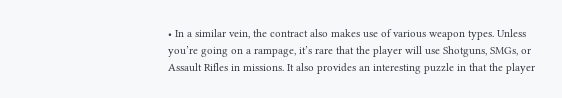• In a similar vein, the contract also makes use of various weapon types. Unless you’re going on a rampage, it’s rare that the player will use Shotguns, SMGs, or Assault Rifles in missions. It also provides an interesting puzzle in that the player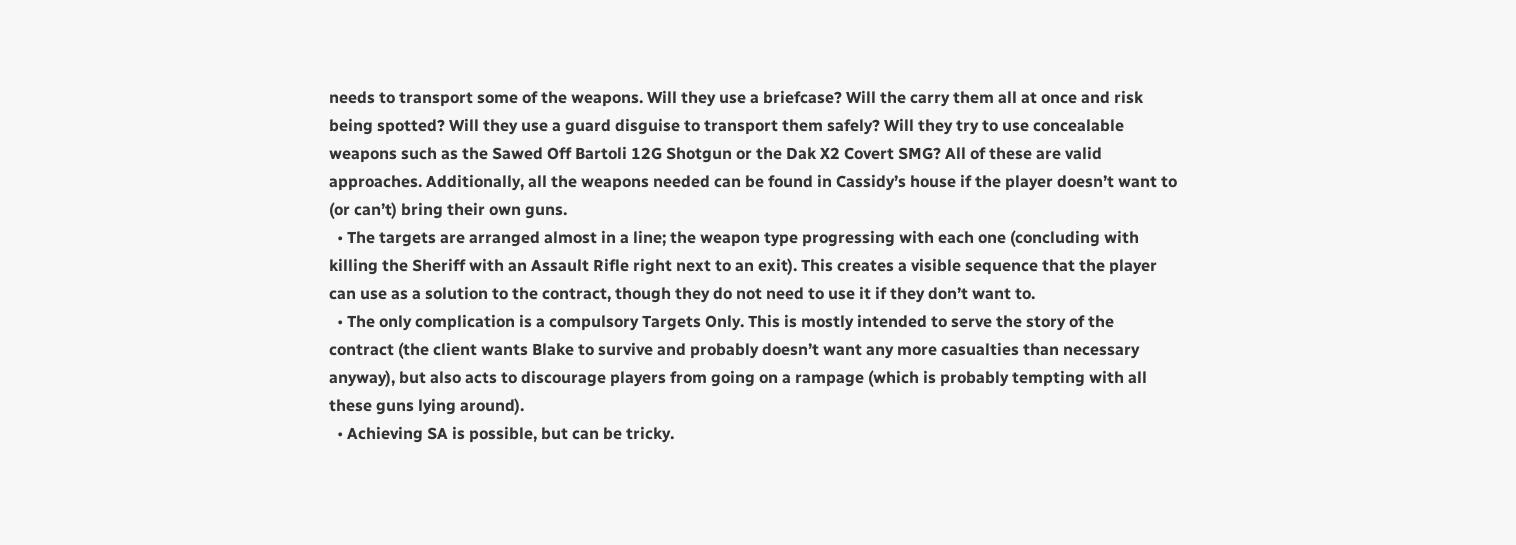needs to transport some of the weapons. Will they use a briefcase? Will the carry them all at once and risk being spotted? Will they use a guard disguise to transport them safely? Will they try to use concealable weapons such as the Sawed Off Bartoli 12G Shotgun or the Dak X2 Covert SMG? All of these are valid approaches. Additionally, all the weapons needed can be found in Cassidy’s house if the player doesn’t want to (or can’t) bring their own guns.
  • The targets are arranged almost in a line; the weapon type progressing with each one (concluding with killing the Sheriff with an Assault Rifle right next to an exit). This creates a visible sequence that the player can use as a solution to the contract, though they do not need to use it if they don’t want to.
  • The only complication is a compulsory Targets Only. This is mostly intended to serve the story of the contract (the client wants Blake to survive and probably doesn’t want any more casualties than necessary anyway), but also acts to discourage players from going on a rampage (which is probably tempting with all these guns lying around).
  • Achieving SA is possible, but can be tricky.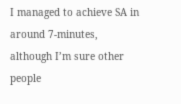I managed to achieve SA in around 7-minutes, although I’m sure other people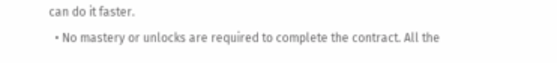can do it faster.
  • No mastery or unlocks are required to complete the contract. All the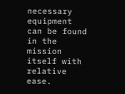necessary equipment can be found in the mission itself with relative ease.